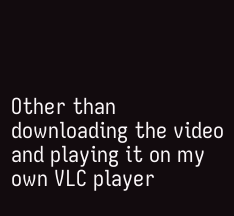Other than downloading the video and playing it on my own VLC player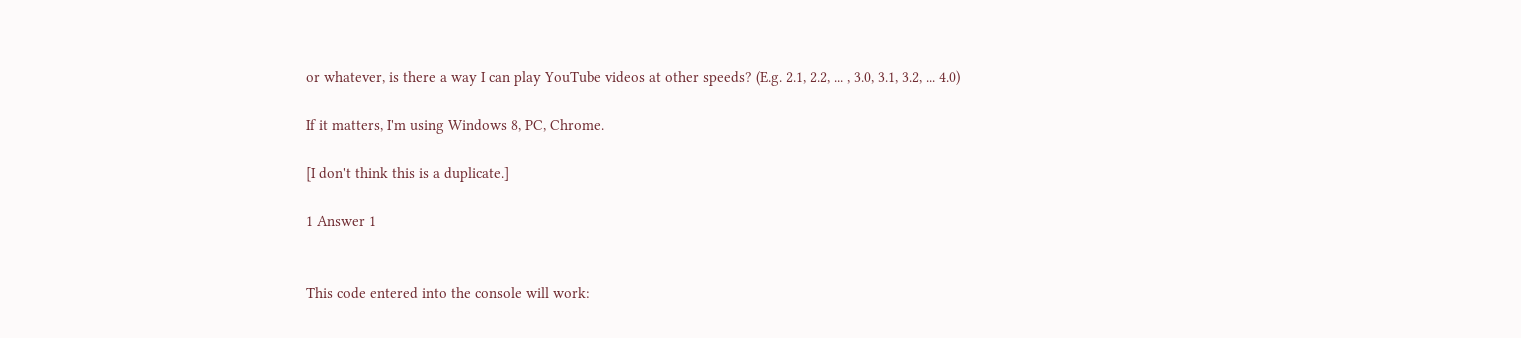or whatever, is there a way I can play YouTube videos at other speeds? (E.g. 2.1, 2.2, ... , 3.0, 3.1, 3.2, ... 4.0)

If it matters, I'm using Windows 8, PC, Chrome.

[I don't think this is a duplicate.]

1 Answer 1


This code entered into the console will work: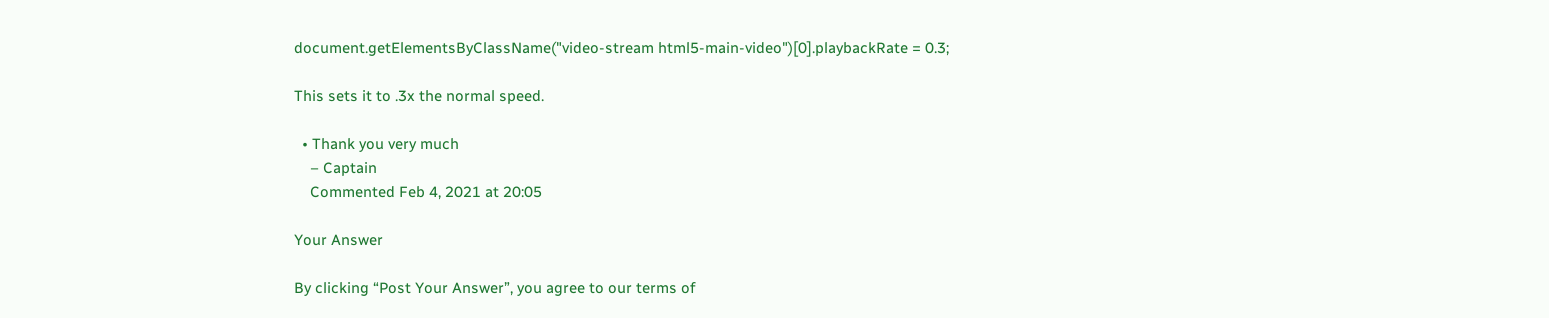document.getElementsByClassName("video-stream html5-main-video")[0].playbackRate = 0.3;

This sets it to .3x the normal speed.

  • Thank you very much
    – Captain
    Commented Feb 4, 2021 at 20:05

Your Answer

By clicking “Post Your Answer”, you agree to our terms of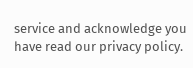service and acknowledge you have read our privacy policy.